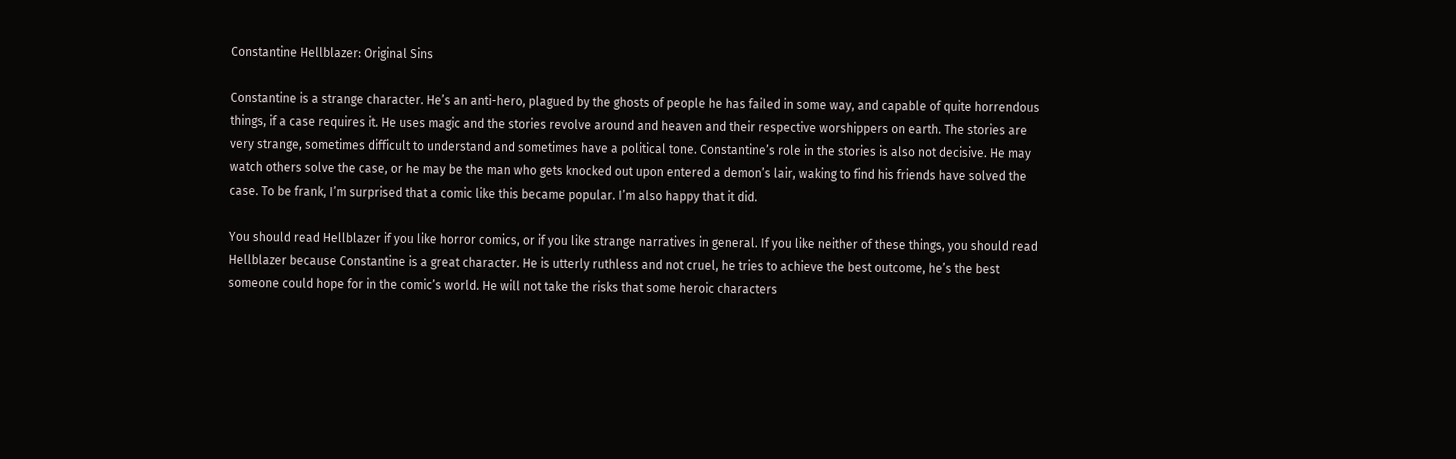Constantine Hellblazer: Original Sins

Constantine is a strange character. He’s an anti-hero, plagued by the ghosts of people he has failed in some way, and capable of quite horrendous things, if a case requires it. He uses magic and the stories revolve around and heaven and their respective worshippers on earth. The stories are very strange, sometimes difficult to understand and sometimes have a political tone. Constantine’s role in the stories is also not decisive. He may watch others solve the case, or he may be the man who gets knocked out upon entered a demon’s lair, waking to find his friends have solved the case. To be frank, I’m surprised that a comic like this became popular. I’m also happy that it did.

You should read Hellblazer if you like horror comics, or if you like strange narratives in general. If you like neither of these things, you should read Hellblazer because Constantine is a great character. He is utterly ruthless and not cruel, he tries to achieve the best outcome, he’s the best someone could hope for in the comic’s world. He will not take the risks that some heroic characters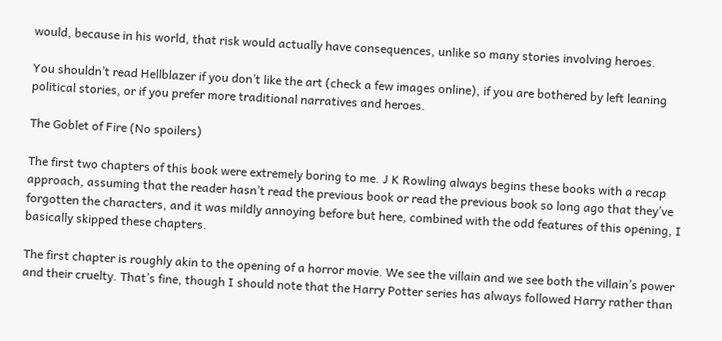would, because in his world, that risk would actually have consequences, unlike so many stories involving heroes.

You shouldn’t read Hellblazer if you don’t like the art (check a few images online), if you are bothered by left leaning political stories, or if you prefer more traditional narratives and heroes.

The Goblet of Fire (No spoilers)

The first two chapters of this book were extremely boring to me. J K Rowling always begins these books with a recap approach, assuming that the reader hasn’t read the previous book or read the previous book so long ago that they’ve forgotten the characters, and it was mildly annoying before but here, combined with the odd features of this opening, I basically skipped these chapters.

The first chapter is roughly akin to the opening of a horror movie. We see the villain and we see both the villain’s power and their cruelty. That’s fine, though I should note that the Harry Potter series has always followed Harry rather than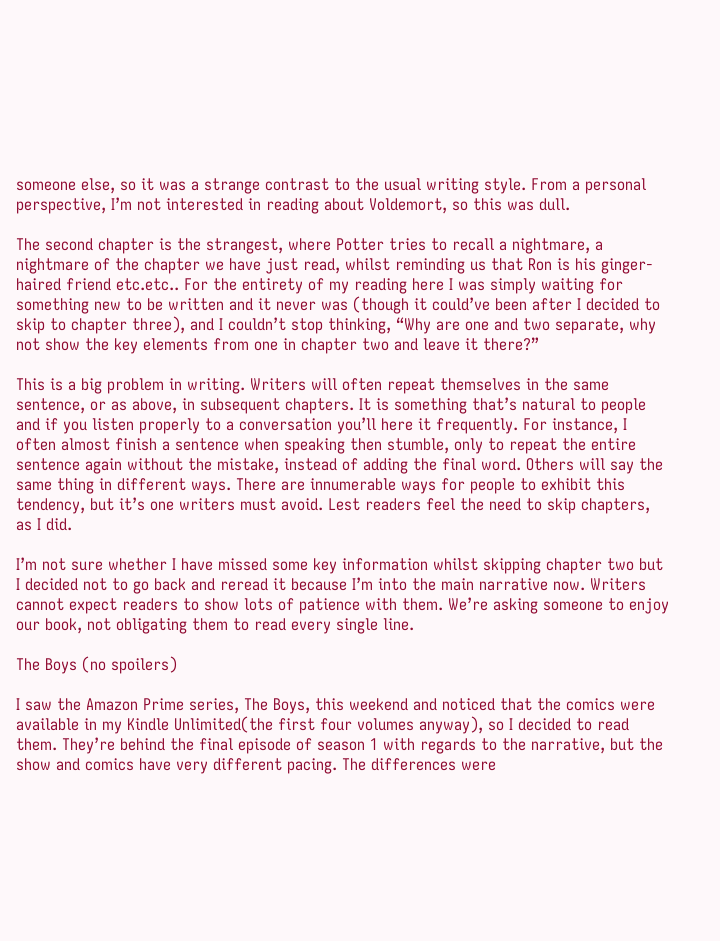someone else, so it was a strange contrast to the usual writing style. From a personal perspective, I’m not interested in reading about Voldemort, so this was dull.

The second chapter is the strangest, where Potter tries to recall a nightmare, a nightmare of the chapter we have just read, whilst reminding us that Ron is his ginger-haired friend etc.etc.. For the entirety of my reading here I was simply waiting for something new to be written and it never was (though it could’ve been after I decided to skip to chapter three), and I couldn’t stop thinking, “Why are one and two separate, why not show the key elements from one in chapter two and leave it there?”

This is a big problem in writing. Writers will often repeat themselves in the same sentence, or as above, in subsequent chapters. It is something that’s natural to people and if you listen properly to a conversation you’ll here it frequently. For instance, I often almost finish a sentence when speaking then stumble, only to repeat the entire sentence again without the mistake, instead of adding the final word. Others will say the same thing in different ways. There are innumerable ways for people to exhibit this tendency, but it’s one writers must avoid. Lest readers feel the need to skip chapters, as I did.

I’m not sure whether I have missed some key information whilst skipping chapter two but I decided not to go back and reread it because I’m into the main narrative now. Writers cannot expect readers to show lots of patience with them. We’re asking someone to enjoy our book, not obligating them to read every single line.

The Boys (no spoilers)

I saw the Amazon Prime series, The Boys, this weekend and noticed that the comics were available in my Kindle Unlimited(the first four volumes anyway), so I decided to read them. They’re behind the final episode of season 1 with regards to the narrative, but the show and comics have very different pacing. The differences were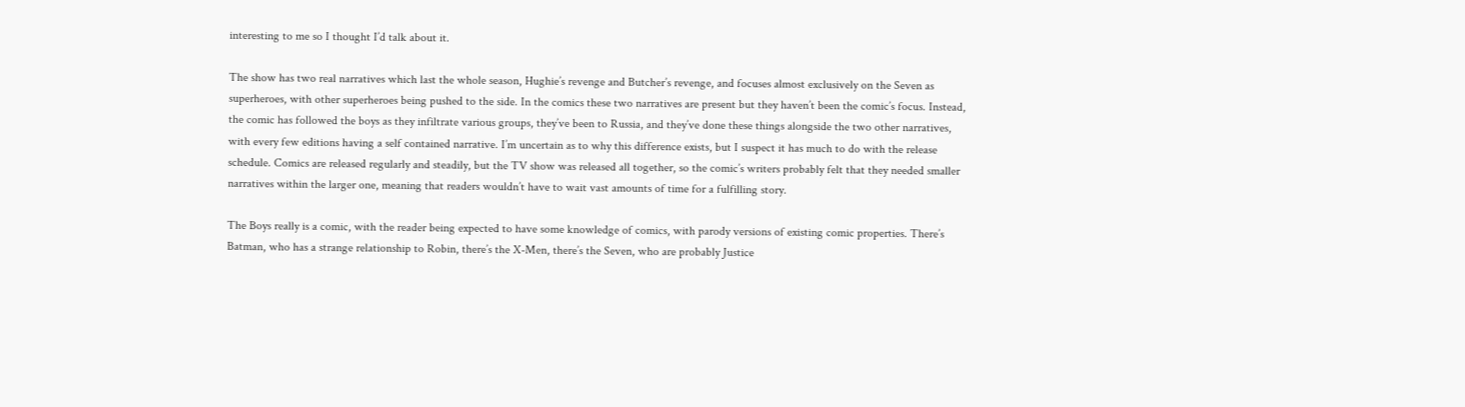interesting to me so I thought I’d talk about it.

The show has two real narratives which last the whole season, Hughie’s revenge and Butcher’s revenge, and focuses almost exclusively on the Seven as superheroes, with other superheroes being pushed to the side. In the comics these two narratives are present but they haven’t been the comic’s focus. Instead, the comic has followed the boys as they infiltrate various groups, they’ve been to Russia, and they’ve done these things alongside the two other narratives, with every few editions having a self contained narrative. I’m uncertain as to why this difference exists, but I suspect it has much to do with the release schedule. Comics are released regularly and steadily, but the TV show was released all together, so the comic’s writers probably felt that they needed smaller narratives within the larger one, meaning that readers wouldn’t have to wait vast amounts of time for a fulfilling story.

The Boys really is a comic, with the reader being expected to have some knowledge of comics, with parody versions of existing comic properties. There’s Batman, who has a strange relationship to Robin, there’s the X-Men, there’s the Seven, who are probably Justice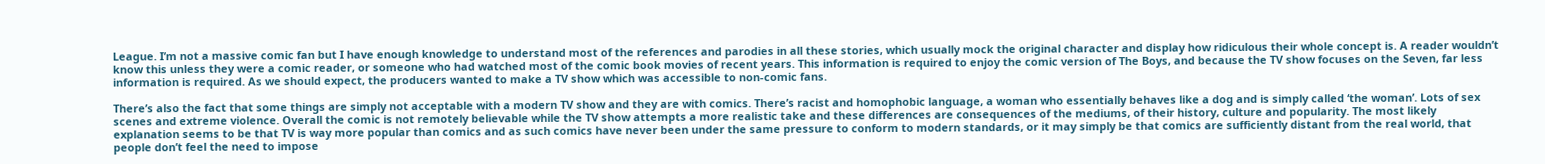League. I’m not a massive comic fan but I have enough knowledge to understand most of the references and parodies in all these stories, which usually mock the original character and display how ridiculous their whole concept is. A reader wouldn’t know this unless they were a comic reader, or someone who had watched most of the comic book movies of recent years. This information is required to enjoy the comic version of The Boys, and because the TV show focuses on the Seven, far less information is required. As we should expect, the producers wanted to make a TV show which was accessible to non-comic fans.

There’s also the fact that some things are simply not acceptable with a modern TV show and they are with comics. There’s racist and homophobic language, a woman who essentially behaves like a dog and is simply called ‘the woman’. Lots of sex scenes and extreme violence. Overall the comic is not remotely believable while the TV show attempts a more realistic take and these differences are consequences of the mediums, of their history, culture and popularity. The most likely explanation seems to be that TV is way more popular than comics and as such comics have never been under the same pressure to conform to modern standards, or it may simply be that comics are sufficiently distant from the real world, that people don’t feel the need to impose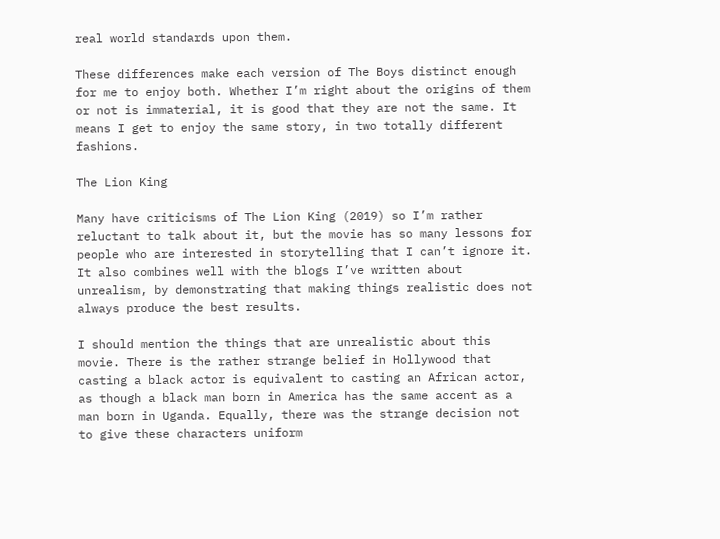real world standards upon them.

These differences make each version of The Boys distinct enough for me to enjoy both. Whether I’m right about the origins of them or not is immaterial, it is good that they are not the same. It means I get to enjoy the same story, in two totally different fashions.

The Lion King

Many have criticisms of The Lion King (2019) so I’m rather reluctant to talk about it, but the movie has so many lessons for people who are interested in storytelling that I can’t ignore it. It also combines well with the blogs I’ve written about unrealism, by demonstrating that making things realistic does not always produce the best results.

I should mention the things that are unrealistic about this movie. There is the rather strange belief in Hollywood that casting a black actor is equivalent to casting an African actor, as though a black man born in America has the same accent as a man born in Uganda. Equally, there was the strange decision not to give these characters uniform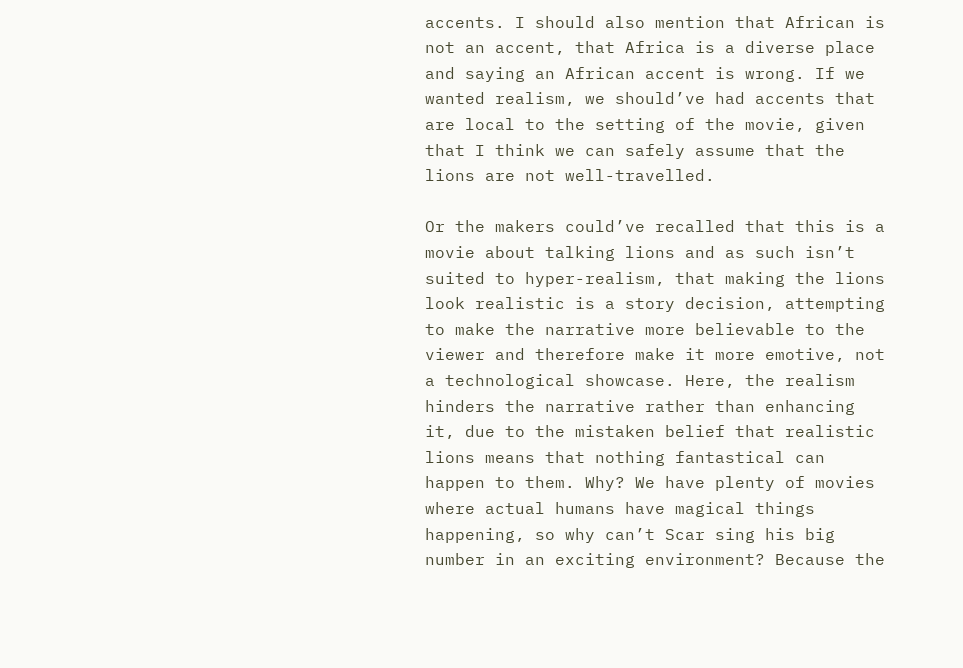accents. I should also mention that African is not an accent, that Africa is a diverse place and saying an African accent is wrong. If we wanted realism, we should’ve had accents that are local to the setting of the movie, given that I think we can safely assume that the lions are not well-travelled.

Or the makers could’ve recalled that this is a movie about talking lions and as such isn’t suited to hyper-realism, that making the lions look realistic is a story decision, attempting to make the narrative more believable to the viewer and therefore make it more emotive, not a technological showcase. Here, the realism hinders the narrative rather than enhancing it, due to the mistaken belief that realistic lions means that nothing fantastical can happen to them. Why? We have plenty of movies where actual humans have magical things happening, so why can’t Scar sing his big number in an exciting environment? Because the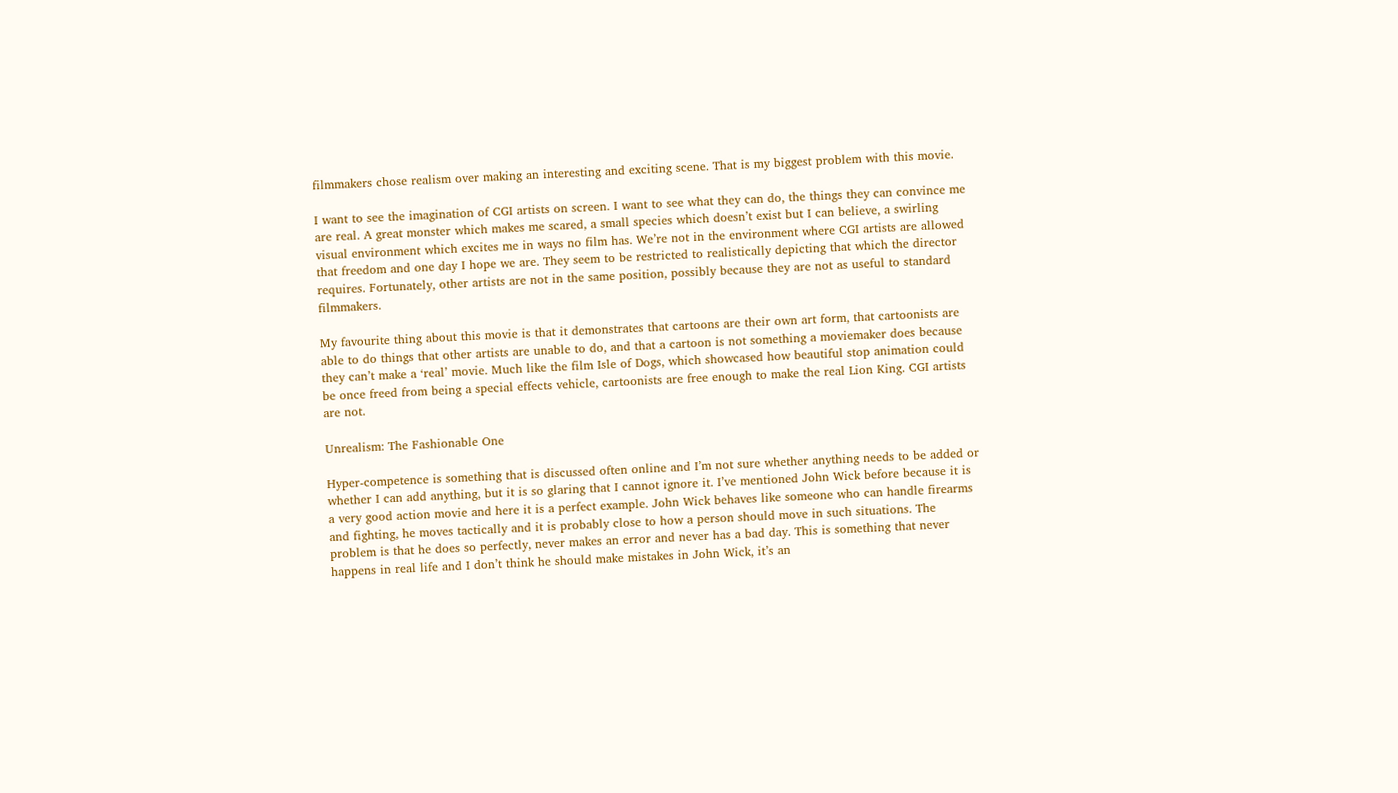filmmakers chose realism over making an interesting and exciting scene. That is my biggest problem with this movie.

I want to see the imagination of CGI artists on screen. I want to see what they can do, the things they can convince me are real. A great monster which makes me scared, a small species which doesn’t exist but I can believe, a swirling visual environment which excites me in ways no film has. We’re not in the environment where CGI artists are allowed that freedom and one day I hope we are. They seem to be restricted to realistically depicting that which the director requires. Fortunately, other artists are not in the same position, possibly because they are not as useful to standard filmmakers.

My favourite thing about this movie is that it demonstrates that cartoons are their own art form, that cartoonists are able to do things that other artists are unable to do, and that a cartoon is not something a moviemaker does because they can’t make a ‘real’ movie. Much like the film Isle of Dogs, which showcased how beautiful stop animation could be once freed from being a special effects vehicle, cartoonists are free enough to make the real Lion King. CGI artists are not.

Unrealism: The Fashionable One

Hyper-competence is something that is discussed often online and I’m not sure whether anything needs to be added or whether I can add anything, but it is so glaring that I cannot ignore it. I’ve mentioned John Wick before because it is a very good action movie and here it is a perfect example. John Wick behaves like someone who can handle firearms and fighting, he moves tactically and it is probably close to how a person should move in such situations. The problem is that he does so perfectly, never makes an error and never has a bad day. This is something that never happens in real life and I don’t think he should make mistakes in John Wick, it’s an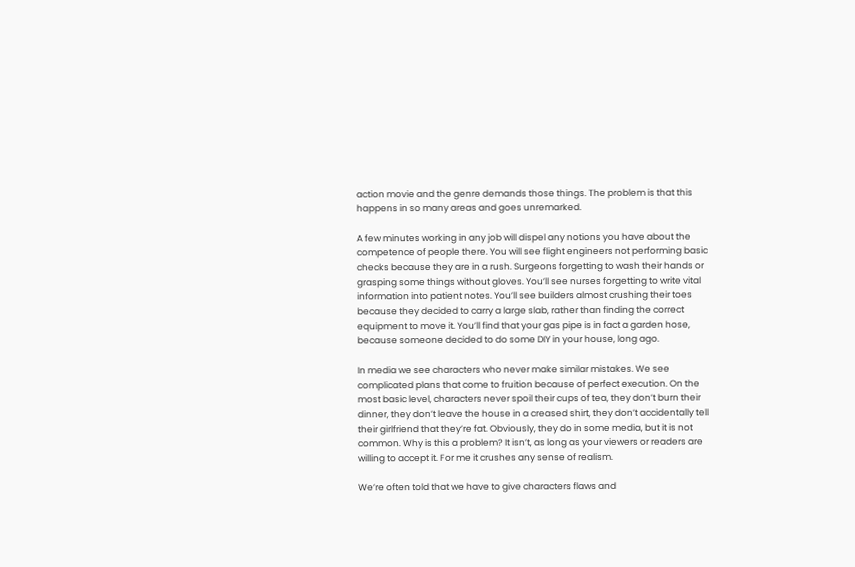action movie and the genre demands those things. The problem is that this happens in so many areas and goes unremarked.

A few minutes working in any job will dispel any notions you have about the competence of people there. You will see flight engineers not performing basic checks because they are in a rush. Surgeons forgetting to wash their hands or grasping some things without gloves. You’ll see nurses forgetting to write vital information into patient notes. You’ll see builders almost crushing their toes because they decided to carry a large slab, rather than finding the correct equipment to move it. You’ll find that your gas pipe is in fact a garden hose, because someone decided to do some DIY in your house, long ago.

In media we see characters who never make similar mistakes. We see complicated plans that come to fruition because of perfect execution. On the most basic level, characters never spoil their cups of tea, they don’t burn their dinner, they don’t leave the house in a creased shirt, they don’t accidentally tell their girlfriend that they’re fat. Obviously, they do in some media, but it is not common. Why is this a problem? It isn’t, as long as your viewers or readers are willing to accept it. For me it crushes any sense of realism.

We’re often told that we have to give characters flaws and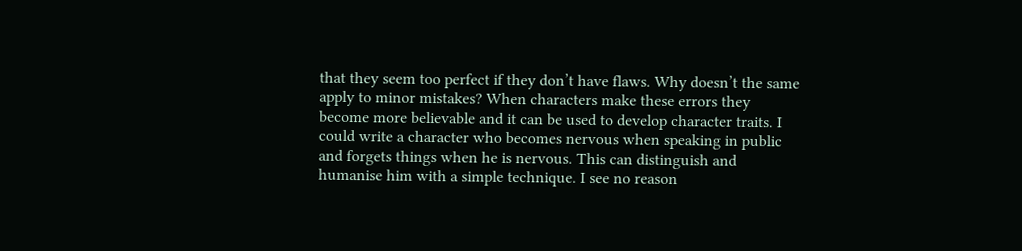that they seem too perfect if they don’t have flaws. Why doesn’t the same apply to minor mistakes? When characters make these errors they become more believable and it can be used to develop character traits. I could write a character who becomes nervous when speaking in public and forgets things when he is nervous. This can distinguish and humanise him with a simple technique. I see no reason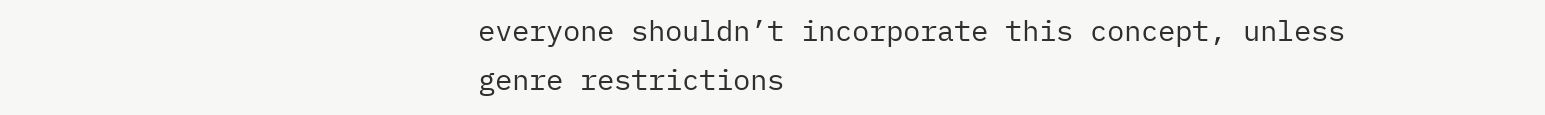everyone shouldn’t incorporate this concept, unless genre restrictions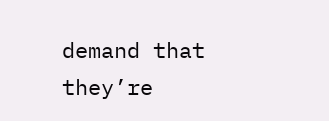demand that they’re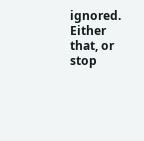ignored. Either that, or stop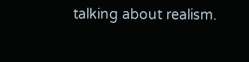talking about realism.